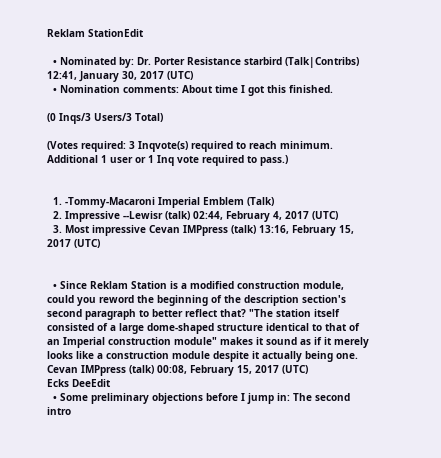Reklam StationEdit

  • Nominated by: Dr. Porter Resistance starbird (Talk|Contribs) 12:41, January 30, 2017 (UTC)
  • Nomination comments: About time I got this finished.

(0 Inqs/3 Users/3 Total)

(Votes required: 3 Inqvote(s) required to reach minimum. Additional 1 user or 1 Inq vote required to pass.)


  1. -Tommy-Macaroni Imperial Emblem (Talk)
  2. Impressive --Lewisr (talk) 02:44, February 4, 2017 (UTC)
  3. Most impressive Cevan IMPpress (talk) 13:16, February 15, 2017 (UTC)


  • Since Reklam Station is a modified construction module, could you reword the beginning of the description section's second paragraph to better reflect that? "The station itself consisted of a large dome-shaped structure identical to that of an Imperial construction module" makes it sound as if it merely looks like a construction module despite it actually being one. Cevan IMPpress (talk) 00:08, February 15, 2017 (UTC)
Ecks DeeEdit
  • Some preliminary objections before I jump in: The second intro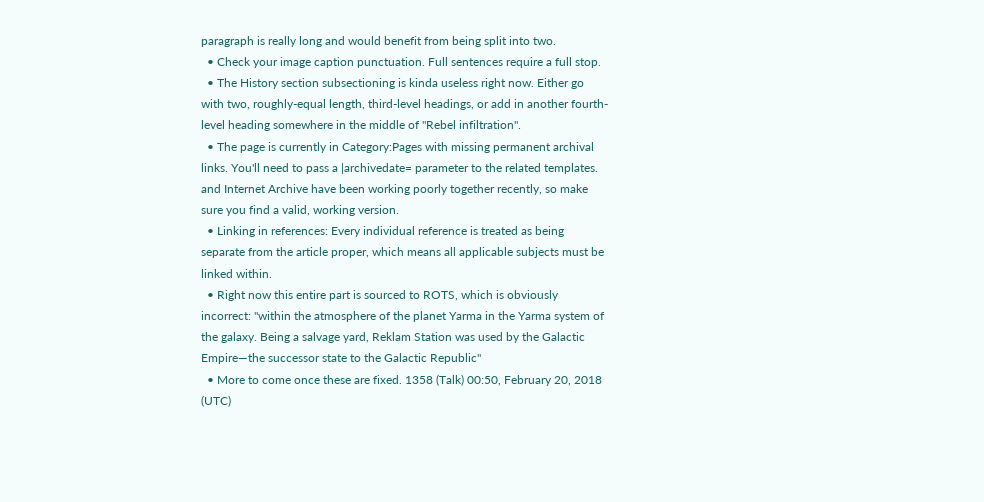paragraph is really long and would benefit from being split into two.
  • Check your image caption punctuation. Full sentences require a full stop.
  • The History section subsectioning is kinda useless right now. Either go with two, roughly-equal length, third-level headings, or add in another fourth-level heading somewhere in the middle of "Rebel infiltration".
  • The page is currently in Category:Pages with missing permanent archival links. You'll need to pass a |archivedate= parameter to the related templates. and Internet Archive have been working poorly together recently, so make sure you find a valid, working version.
  • Linking in references: Every individual reference is treated as being separate from the article proper, which means all applicable subjects must be linked within.
  • Right now this entire part is sourced to ROTS, which is obviously incorrect: "within the atmosphere of the planet Yarma in the Yarma system of the galaxy. Being a salvage yard, Reklam Station was used by the Galactic Empire—the successor state to the Galactic Republic"
  • More to come once these are fixed. 1358 (Talk) 00:50, February 20, 2018 (UTC)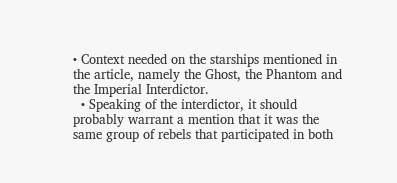• Context needed on the starships mentioned in the article, namely the Ghost, the Phantom and the Imperial Interdictor.
  • Speaking of the interdictor, it should probably warrant a mention that it was the same group of rebels that participated in both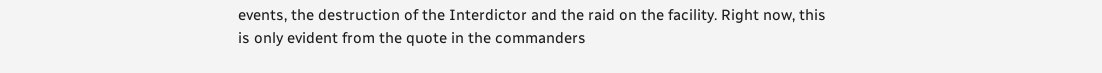events, the destruction of the Interdictor and the raid on the facility. Right now, this is only evident from the quote in the commanders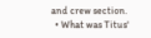and crew section.
  • What was Titus'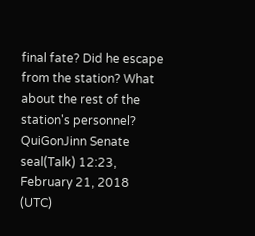final fate? Did he escape from the station? What about the rest of the station's personnel? QuiGonJinn Senate seal(Talk) 12:23, February 21, 2018 (UTC)